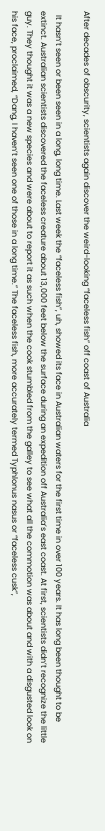After decades of obscurity, scientists again discover the weird-looking “faceless fish” off coast of Australia

  It hasn’t seen or been seen in a long, long time. Last week the “faceless fish”, uh, showed its face in Australian waters for the first time in over 100 years. It has long been thought to be extinct. Australian scientists discovered the faceless creature about 13,000 feet below the surface during an expedition off Australia’s east coast. At first, scientists didn’t recognize the little guy. They thought it was a new species and were about to report it as such when the cook stumbled from the galley to see what all the commotion was about and with a disgusted look on his face, proclaimed, “Dang, I haven’t seen one of those in a long time.” The faceless fish, more accurately termed Typhlonus nasus or “faceless cusk”,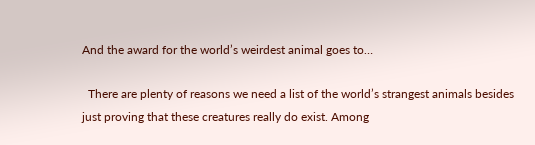And the award for the world’s weirdest animal goes to…

  There are plenty of reasons we need a list of the world’s strangest animals besides just proving that these creatures really do exist. Among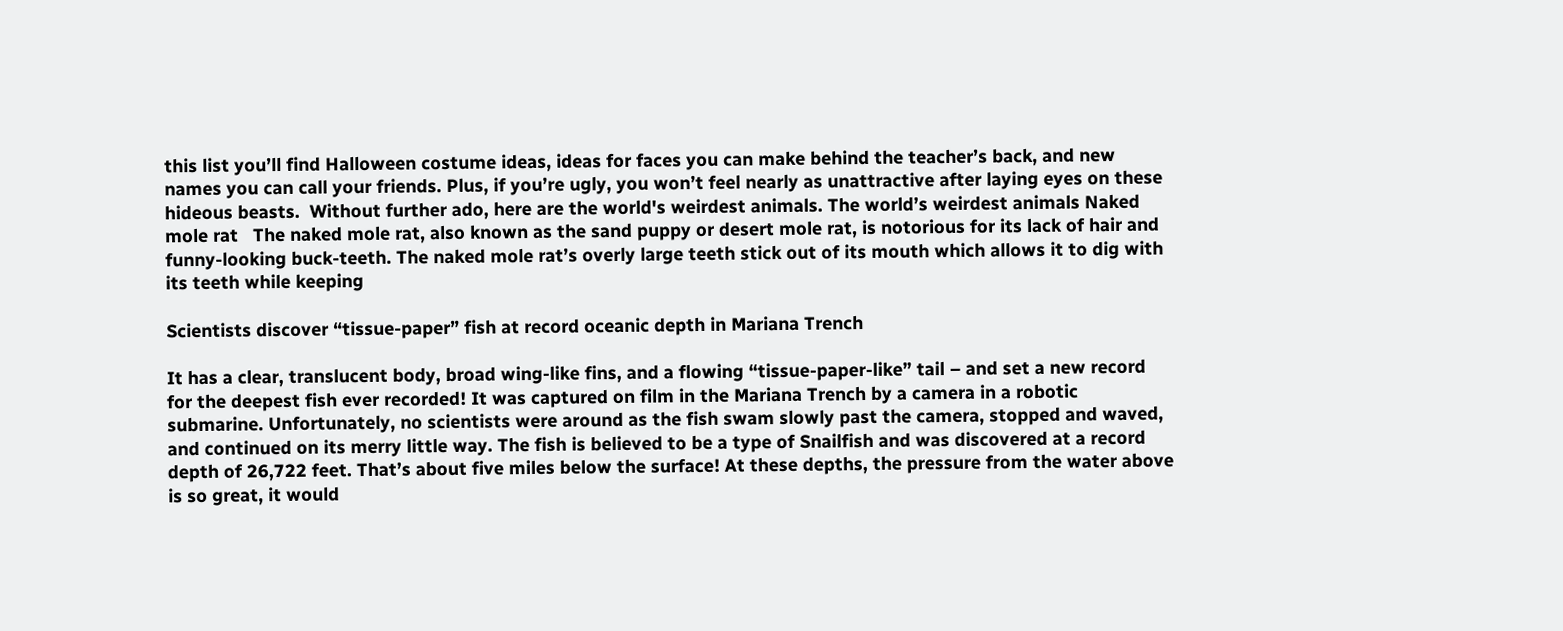this list you’ll find Halloween costume ideas, ideas for faces you can make behind the teacher’s back, and new names you can call your friends. Plus, if you’re ugly, you won’t feel nearly as unattractive after laying eyes on these hideous beasts.  Without further ado, here are the world's weirdest animals. The world’s weirdest animals Naked mole rat   The naked mole rat, also known as the sand puppy or desert mole rat, is notorious for its lack of hair and funny-looking buck-teeth. The naked mole rat’s overly large teeth stick out of its mouth which allows it to dig with its teeth while keeping

Scientists discover “tissue-paper” fish at record oceanic depth in Mariana Trench

It has a clear, translucent body, broad wing-like fins, and a flowing “tissue-paper-like” tail – and set a new record for the deepest fish ever recorded! It was captured on film in the Mariana Trench by a camera in a robotic submarine. Unfortunately, no scientists were around as the fish swam slowly past the camera, stopped and waved, and continued on its merry little way. The fish is believed to be a type of Snailfish and was discovered at a record depth of 26,722 feet. That’s about five miles below the surface! At these depths, the pressure from the water above is so great, it would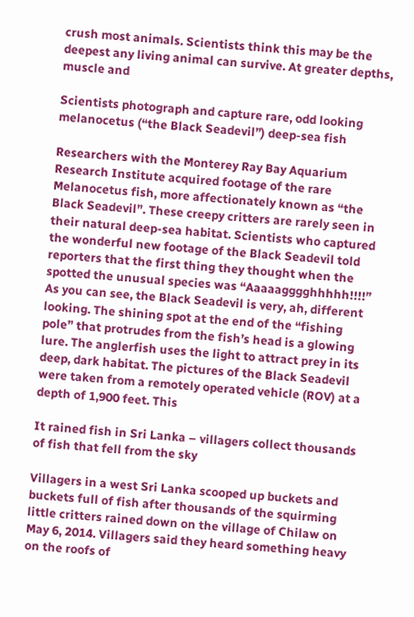crush most animals. Scientists think this may be the deepest any living animal can survive. At greater depths, muscle and

Scientists photograph and capture rare, odd looking melanocetus (“the Black Seadevil”) deep-sea fish

Researchers with the Monterey Ray Bay Aquarium Research Institute acquired footage of the rare Melanocetus fish, more affectionately known as “the Black Seadevil”. These creepy critters are rarely seen in their natural deep-sea habitat. Scientists who captured the wonderful new footage of the Black Seadevil told reporters that the first thing they thought when the spotted the unusual species was “Aaaaagggghhhhh!!!!” As you can see, the Black Seadevil is very, ah, different looking. The shining spot at the end of the “fishing pole” that protrudes from the fish’s head is a glowing lure. The anglerfish uses the light to attract prey in its deep, dark habitat. The pictures of the Black Seadevil were taken from a remotely operated vehicle (ROV) at a depth of 1,900 feet. This

It rained fish in Sri Lanka – villagers collect thousands of fish that fell from the sky

Villagers in a west Sri Lanka scooped up buckets and buckets full of fish after thousands of the squirming little critters rained down on the village of Chilaw on May 6, 2014. Villagers said they heard something heavy on the roofs of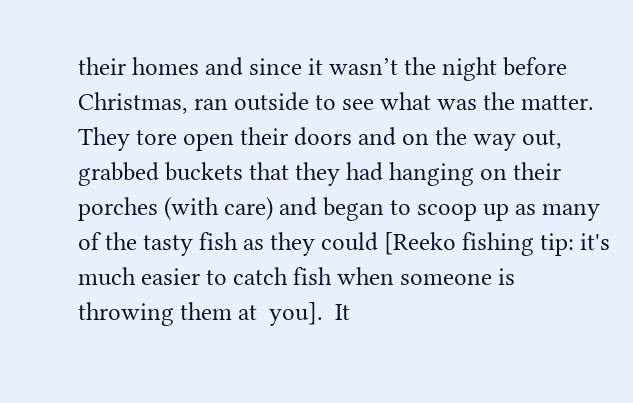their homes and since it wasn’t the night before Christmas, ran outside to see what was the matter. They tore open their doors and on the way out, grabbed buckets that they had hanging on their porches (with care) and began to scoop up as many of the tasty fish as they could [Reeko fishing tip: it's much easier to catch fish when someone is throwing them at  you].  It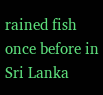rained fish once before in Sri Lanka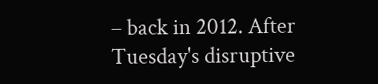– back in 2012. After Tuesday's disruptive